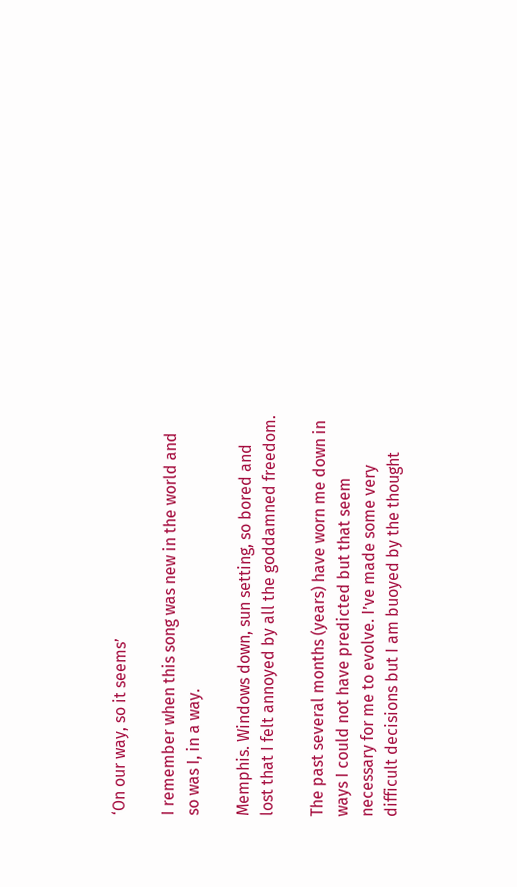‘On our way, so it seems’

I remember when this song was new in the world and so was I, in a way.

Memphis. Windows down, sun setting, so bored and lost that I felt annoyed by all the goddamned freedom.

The past several months (years) have worn me down in ways I could not have predicted but that seem necessary for me to evolve. I’ve made some very difficult decisions but I am buoyed by the thought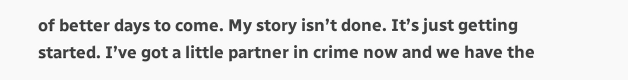of better days to come. My story isn’t done. It’s just getting started. I’ve got a little partner in crime now and we have the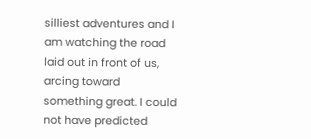silliest adventures and I am watching the road laid out in front of us, arcing toward something great. I could not have predicted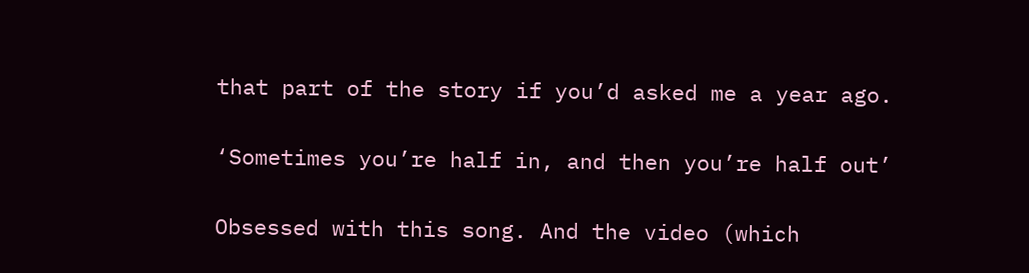that part of the story if you’d asked me a year ago.

‘Sometimes you’re half in, and then you’re half out’

Obsessed with this song. And the video (which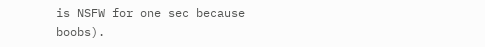is NSFW for one sec because boobs).